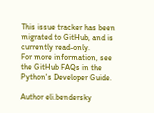This issue tracker has been migrated to GitHub, and is currently read-only.
For more information, see the GitHub FAQs in the Python's Developer Guide.

Author eli.bendersky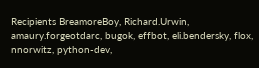Recipients BreamoreBoy, Richard.Urwin, amaury.forgeotdarc, bugok, effbot, eli.bendersky, flox, nnorwitz, python-dev,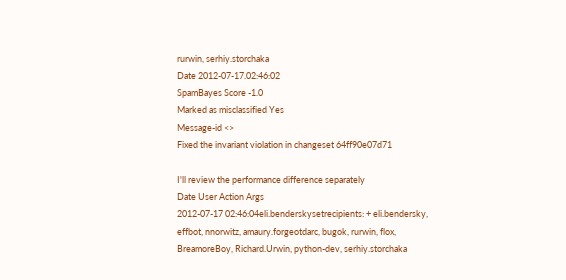rurwin, serhiy.storchaka
Date 2012-07-17.02:46:02
SpamBayes Score -1.0
Marked as misclassified Yes
Message-id <>
Fixed the invariant violation in changeset 64ff90e07d71

I'll review the performance difference separately
Date User Action Args
2012-07-17 02:46:04eli.benderskysetrecipients: + eli.bendersky, effbot, nnorwitz, amaury.forgeotdarc, bugok, rurwin, flox, BreamoreBoy, Richard.Urwin, python-dev, serhiy.storchaka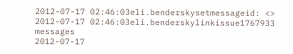2012-07-17 02:46:03eli.benderskysetmessageid: <>
2012-07-17 02:46:03eli.benderskylinkissue1767933 messages
2012-07-17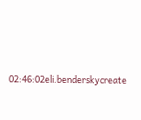02:46:02eli.benderskycreate